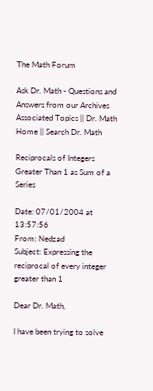The Math Forum

Ask Dr. Math - Questions and Answers from our Archives
Associated Topics || Dr. Math Home || Search Dr. Math

Reciprocals of Integers Greater Than 1 as Sum of a Series

Date: 07/01/2004 at 13:57:56
From: Nedzad
Subject: Expressing the reciprocal of every integer greater than 1

Dear Dr. Math,

I have been trying to solve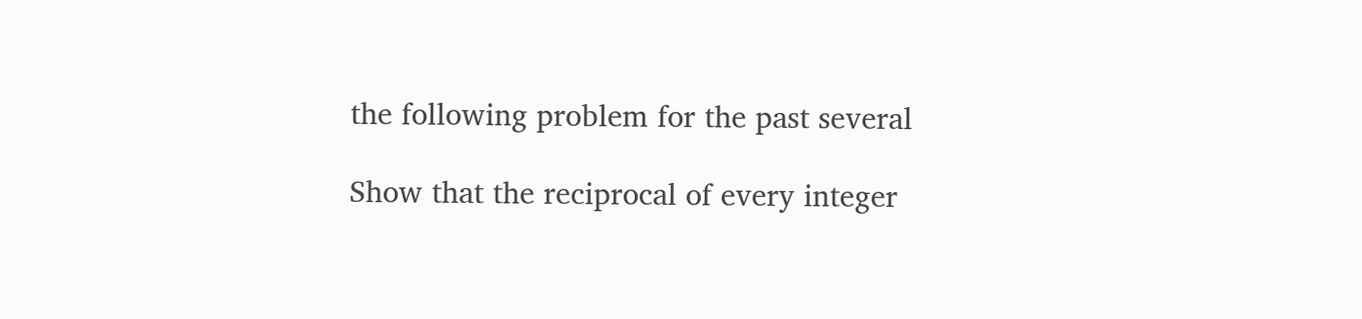the following problem for the past several

Show that the reciprocal of every integer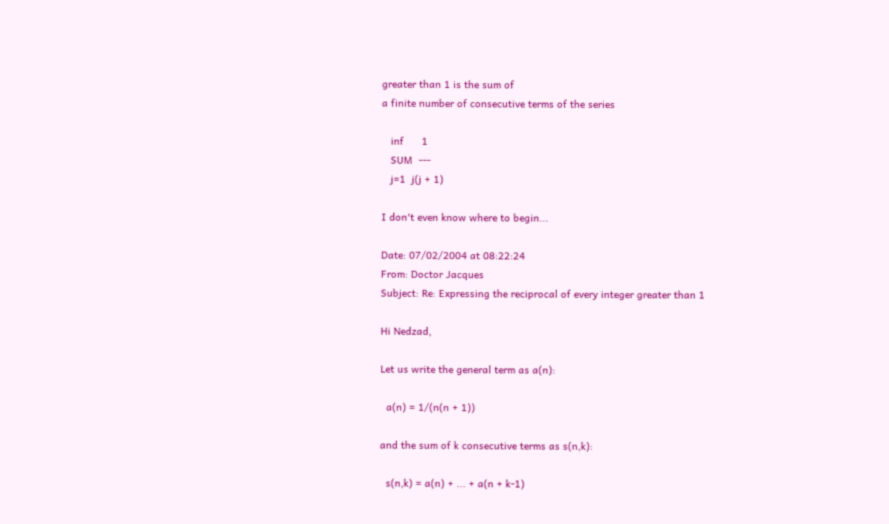greater than 1 is the sum of
a finite number of consecutive terms of the series

   inf      1
   SUM  ---
   j=1  j(j + 1)

I don't even know where to begin...

Date: 07/02/2004 at 08:22:24
From: Doctor Jacques
Subject: Re: Expressing the reciprocal of every integer greater than 1

Hi Nedzad,

Let us write the general term as a(n):

  a(n) = 1/(n(n + 1))

and the sum of k consecutive terms as s(n,k):

  s(n,k) = a(n) + ... + a(n + k-1)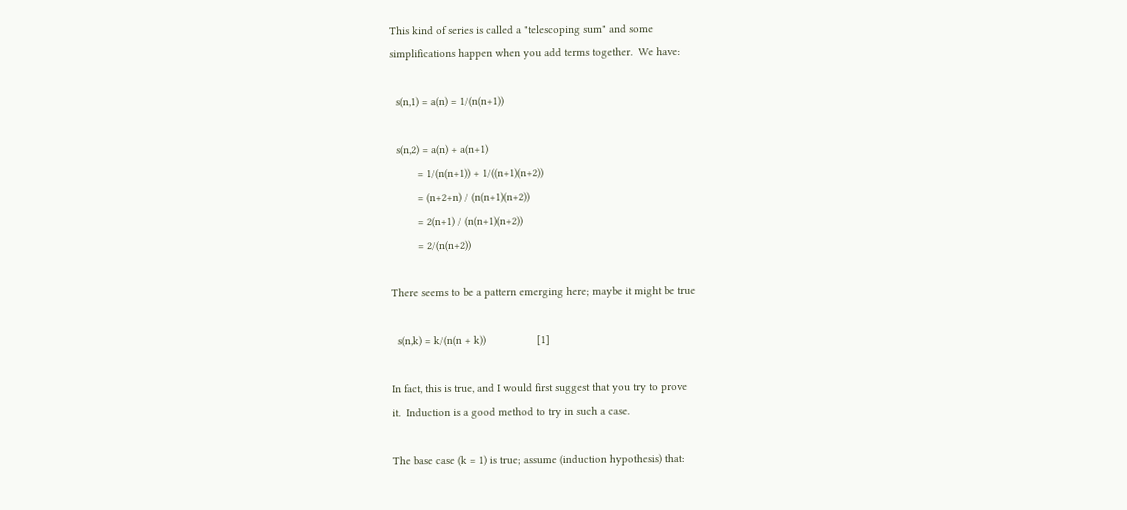This kind of series is called a "telescoping sum" and some
simplifications happen when you add terms together.  We have:

  s(n,1) = a(n) = 1/(n(n+1))

  s(n,2) = a(n) + a(n+1)
         = 1/(n(n+1)) + 1/((n+1)(n+2))
         = (n+2+n) / (n(n+1)(n+2))
         = 2(n+1) / (n(n+1)(n+2))
         = 2/(n(n+2))

There seems to be a pattern emerging here; maybe it might be true

  s(n,k) = k/(n(n + k))                 [1]

In fact, this is true, and I would first suggest that you try to prove
it.  Induction is a good method to try in such a case.

The base case (k = 1) is true; assume (induction hypothesis) that: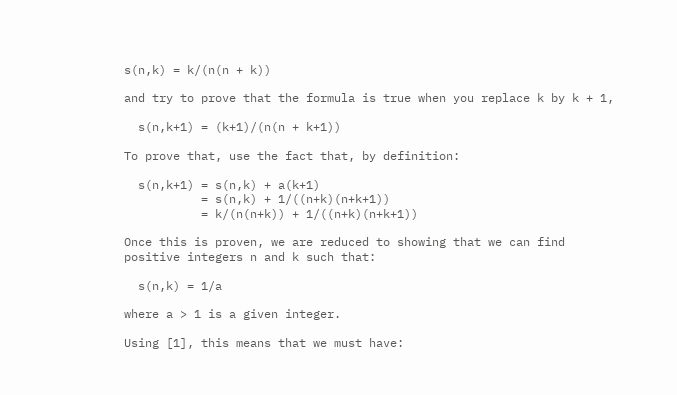s(n,k) = k/(n(n + k))

and try to prove that the formula is true when you replace k by k + 1,

  s(n,k+1) = (k+1)/(n(n + k+1))

To prove that, use the fact that, by definition:

  s(n,k+1) = s(n,k) + a(k+1)
           = s(n,k) + 1/((n+k)(n+k+1))
           = k/(n(n+k)) + 1/((n+k)(n+k+1))

Once this is proven, we are reduced to showing that we can find
positive integers n and k such that:

  s(n,k) = 1/a

where a > 1 is a given integer.

Using [1], this means that we must have: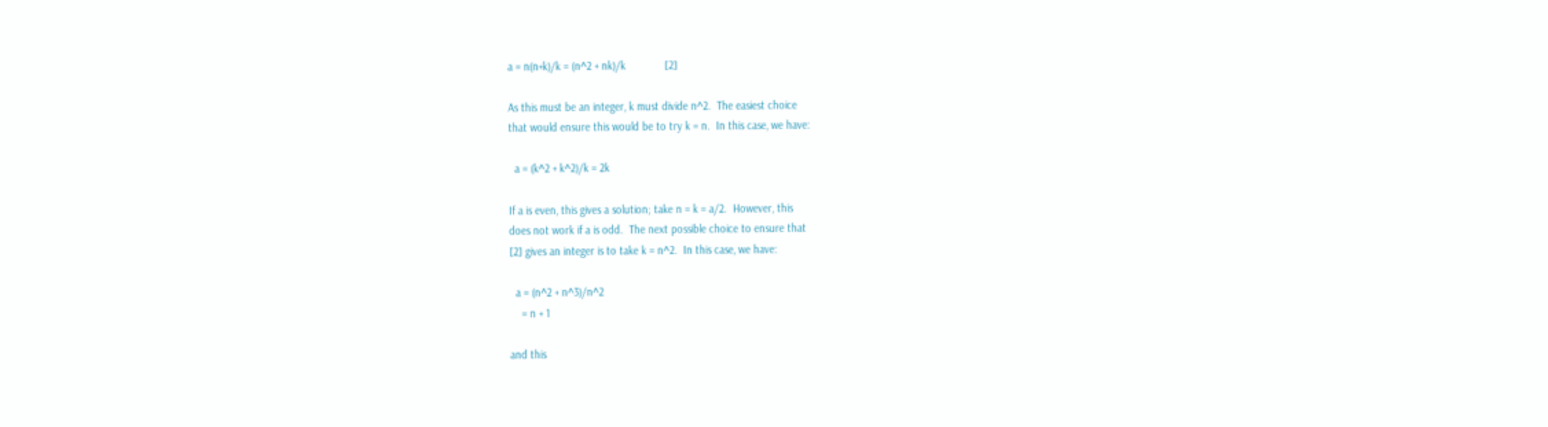a = n(n+k)/k = (n^2 + nk)/k             [2]

As this must be an integer, k must divide n^2.  The easiest choice
that would ensure this would be to try k = n.  In this case, we have:

  a = (k^2 + k^2)/k = 2k

If a is even, this gives a solution; take n = k = a/2.  However, this
does not work if a is odd.  The next possible choice to ensure that
[2] gives an integer is to take k = n^2.  In this case, we have:

  a = (n^2 + n^3)/n^2
    = n + 1

and this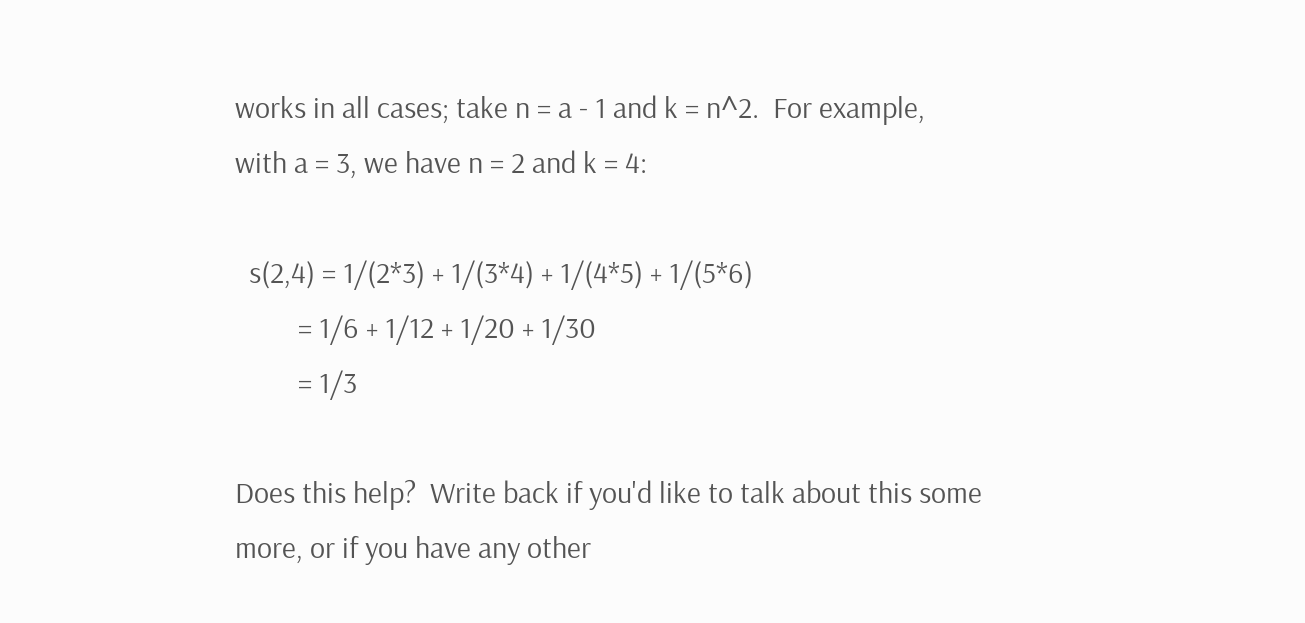works in all cases; take n = a - 1 and k = n^2.  For example,
with a = 3, we have n = 2 and k = 4:

  s(2,4) = 1/(2*3) + 1/(3*4) + 1/(4*5) + 1/(5*6)
         = 1/6 + 1/12 + 1/20 + 1/30
         = 1/3

Does this help?  Write back if you'd like to talk about this some
more, or if you have any other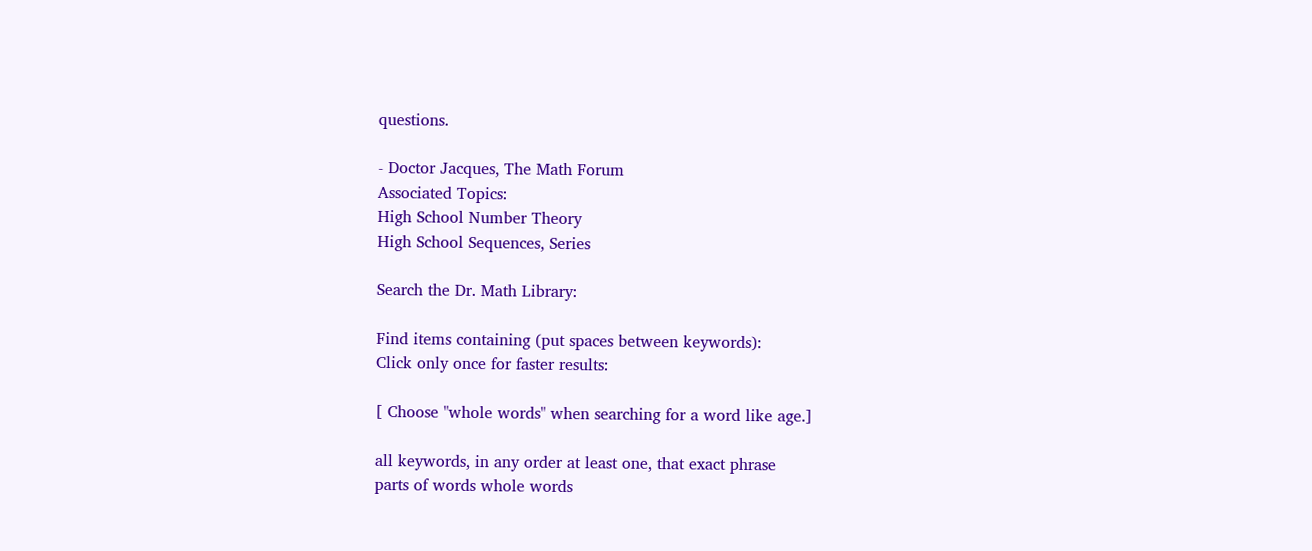questions.

- Doctor Jacques, The Math Forum
Associated Topics:
High School Number Theory
High School Sequences, Series

Search the Dr. Math Library:

Find items containing (put spaces between keywords):
Click only once for faster results:

[ Choose "whole words" when searching for a word like age.]

all keywords, in any order at least one, that exact phrase
parts of words whole words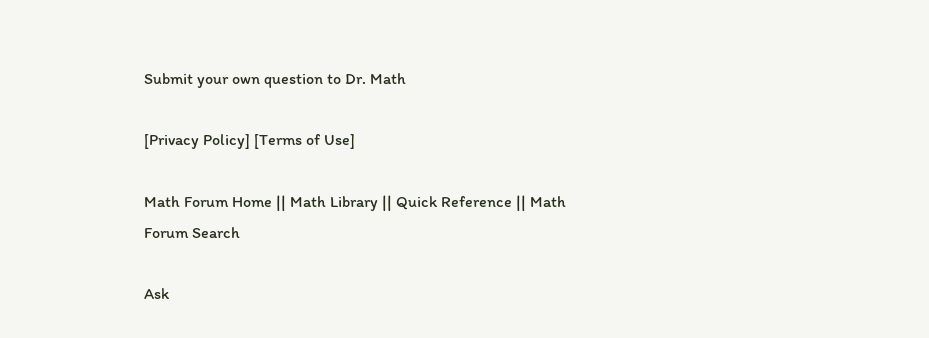Submit your own question to Dr. Math

[Privacy Policy] [Terms of Use]

Math Forum Home || Math Library || Quick Reference || Math Forum Search

Ask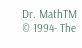Dr. MathTM
© 1994- The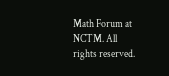Math Forum at NCTM. All rights reserved.